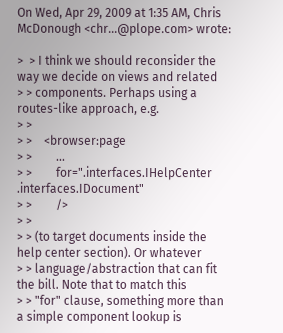On Wed, Apr 29, 2009 at 1:35 AM, Chris McDonough <chr...@plope.com> wrote:

>  > I think we should reconsider the way we decide on views and related
> > components. Perhaps using a routes-like approach, e.g.
> >
> >    <browser:page
> >        ...
> >        for=".interfaces.IHelpCenter .interfaces.IDocument"
> >        />
> >
> > (to target documents inside the help center section). Or whatever
> > language/abstraction that can fit the bill. Note that to match this
> > "for" clause, something more than a simple component lookup is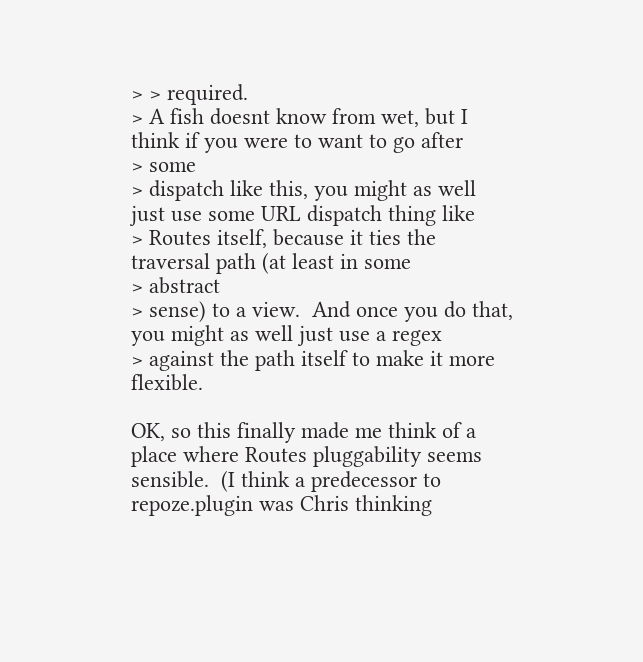> > required.
> A fish doesnt know from wet, but I think if you were to want to go after
> some
> dispatch like this, you might as well just use some URL dispatch thing like
> Routes itself, because it ties the traversal path (at least in some
> abstract
> sense) to a view.  And once you do that, you might as well just use a regex
> against the path itself to make it more flexible.

OK, so this finally made me think of a place where Routes pluggability seems
sensible.  (I think a predecessor to repoze.plugin was Chris thinking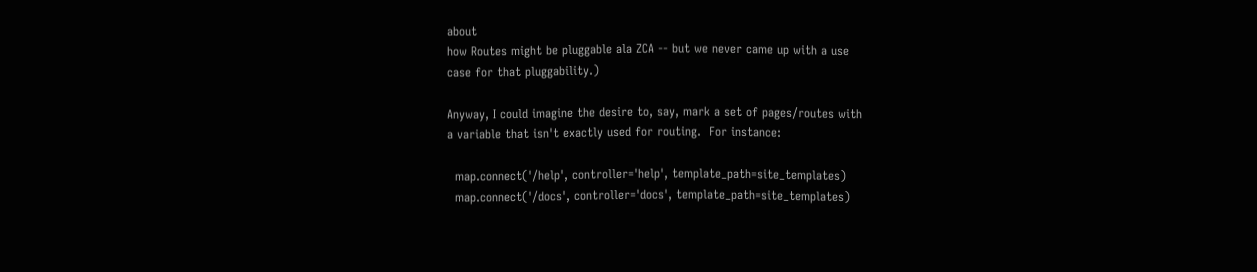about
how Routes might be pluggable ala ZCA -- but we never came up with a use
case for that pluggability.)

Anyway, I could imagine the desire to, say, mark a set of pages/routes with
a variable that isn't exactly used for routing.  For instance:

  map.connect('/help', controller='help', template_path=site_templates)
  map.connect('/docs', controller='docs', template_path=site_templates)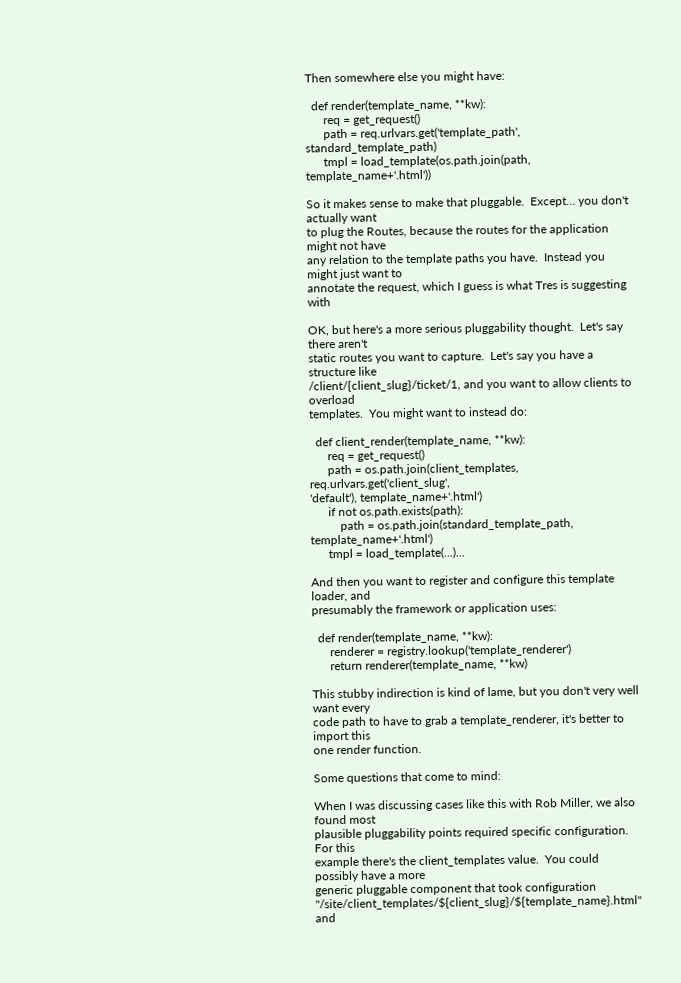Then somewhere else you might have:

  def render(template_name, **kw):
      req = get_request()
      path = req.urlvars.get('template_path', standard_template_path)
      tmpl = load_template(os.path.join(path, template_name+'.html'))

So it makes sense to make that pluggable.  Except... you don't actually want
to plug the Routes, because the routes for the application might not have
any relation to the template paths you have.  Instead you might just want to
annotate the request, which I guess is what Tres is suggesting with

OK, but here's a more serious pluggability thought.  Let's say there aren't
static routes you want to capture.  Let's say you have a structure like
/client/{client_slug}/ticket/1, and you want to allow clients to overload
templates.  You might want to instead do:

  def client_render(template_name, **kw):
      req = get_request()
      path = os.path.join(client_templates, req.urlvars.get('client_slug',
'default'), template_name+'.html')
      if not os.path.exists(path):
          path = os.path.join(standard_template_path, template_name+'.html')
      tmpl = load_template(...)...

And then you want to register and configure this template loader, and
presumably the framework or application uses:

  def render(template_name, **kw):
      renderer = registry.lookup('template_renderer')
      return renderer(template_name, **kw)

This stubby indirection is kind of lame, but you don't very well want every
code path to have to grab a template_renderer, it's better to import this
one render function.

Some questions that come to mind:

When I was discussing cases like this with Rob Miller, we also found most
plausible pluggability points required specific configuration.  For this
example there's the client_templates value.  You could possibly have a more
generic pluggable component that took configuration
"/site/client_templates/${client_slug}/${template_name}.html" and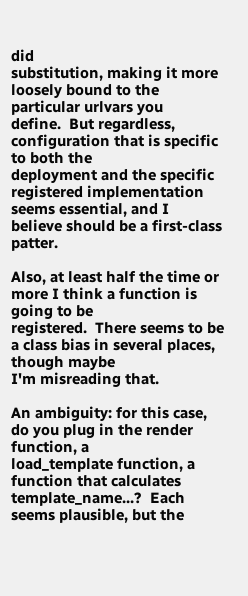did
substitution, making it more loosely bound to the particular urlvars you
define.  But regardless, configuration that is specific to both the
deployment and the specific registered implementation seems essential, and I
believe should be a first-class patter.

Also, at least half the time or more I think a function is going to be
registered.  There seems to be a class bias in several places, though maybe
I'm misreading that.

An ambiguity: for this case, do you plug in the render function, a
load_template function, a function that calculates template_name...?  Each
seems plausible, but the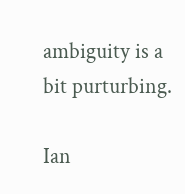ambiguity is a bit purturbing.

Ian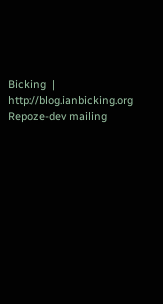Bicking  |  http://blog.ianbicking.org
Repoze-dev mailing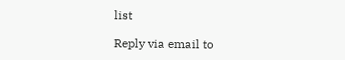list

Reply via email to